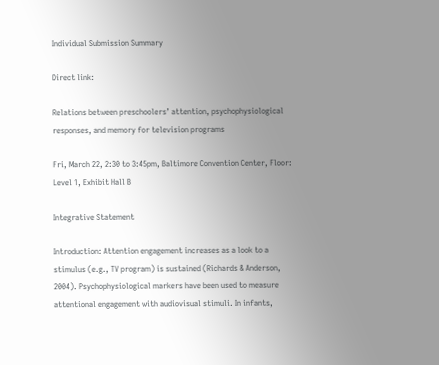Individual Submission Summary

Direct link:

Relations between preschoolers’ attention, psychophysiological responses, and memory for television programs

Fri, March 22, 2:30 to 3:45pm, Baltimore Convention Center, Floor: Level 1, Exhibit Hall B

Integrative Statement

Introduction: Attention engagement increases as a look to a stimulus (e.g., TV program) is sustained (Richards & Anderson, 2004). Psychophysiological markers have been used to measure attentional engagement with audiovisual stimuli. In infants,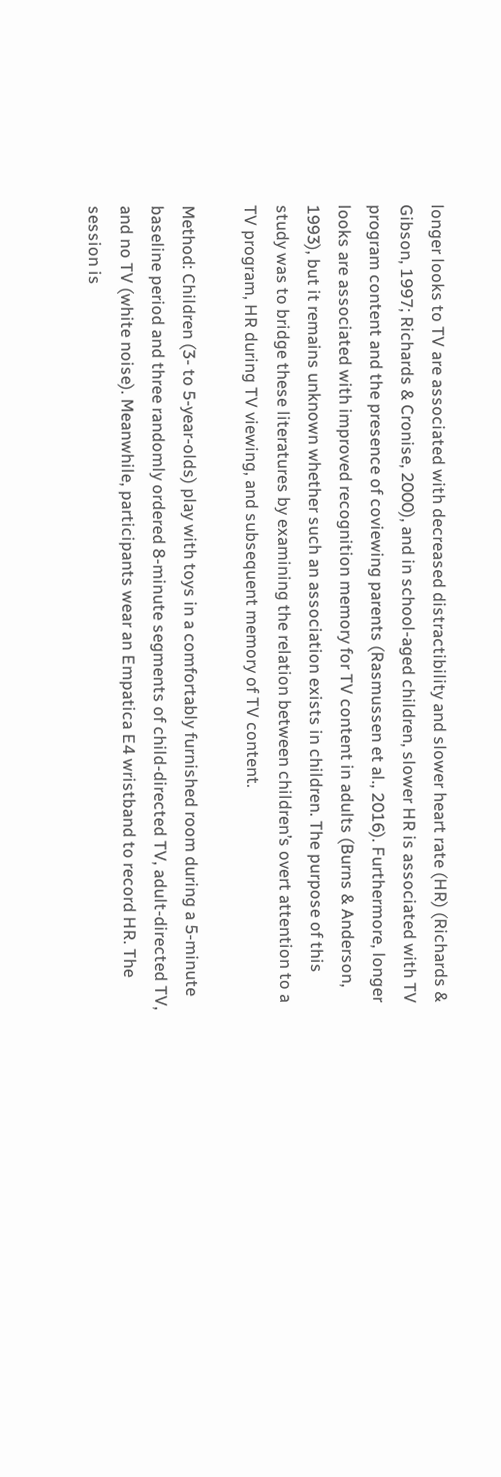longer looks to TV are associated with decreased distractibility and slower heart rate (HR) (Richards & Gibson, 1997; Richards & Cronise, 2000), and in school-aged children, slower HR is associated with TV program content and the presence of coviewing parents (Rasmussen et al., 2016). Furthermore, longer looks are associated with improved recognition memory for TV content in adults (Burns & Anderson, 1993), but it remains unknown whether such an association exists in children. The purpose of this study was to bridge these literatures by examining the relation between children’s overt attention to a TV program, HR during TV viewing, and subsequent memory of TV content.

Method: Children (3- to 5-year-olds) play with toys in a comfortably furnished room during a 5-minute baseline period and three randomly ordered 8-minute segments of child-directed TV, adult-directed TV, and no TV (white noise). Meanwhile, participants wear an Empatica E4 wristband to record HR. The session is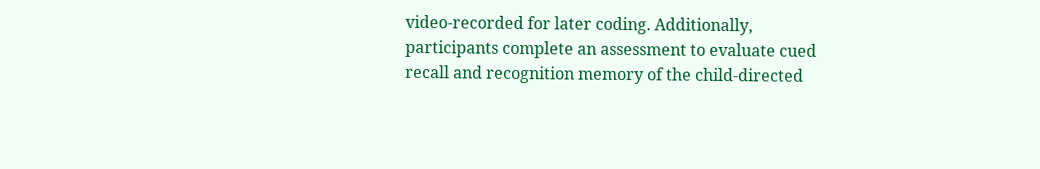video-recorded for later coding. Additionally, participants complete an assessment to evaluate cued recall and recognition memory of the child-directed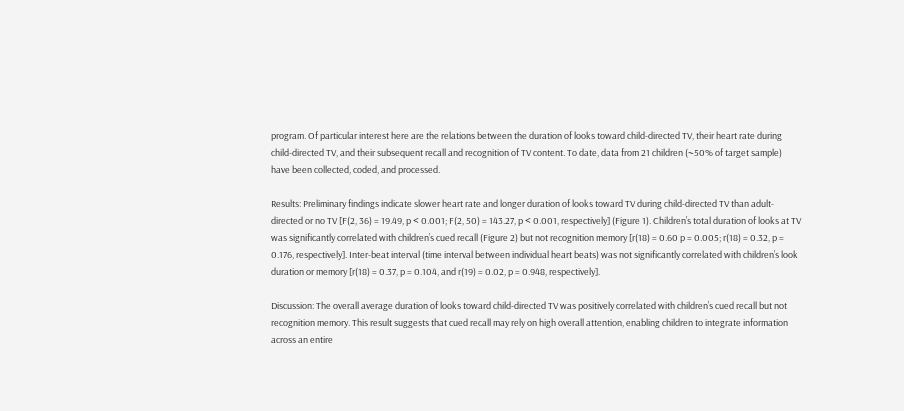program. Of particular interest here are the relations between the duration of looks toward child-directed TV, their heart rate during child-directed TV, and their subsequent recall and recognition of TV content. To date, data from 21 children (~50% of target sample) have been collected, coded, and processed.

Results: Preliminary findings indicate slower heart rate and longer duration of looks toward TV during child-directed TV than adult-directed or no TV [F(2, 36) = 19.49, p < 0.001; F(2, 50) = 143.27, p < 0.001, respectively] (Figure 1). Children’s total duration of looks at TV was significantly correlated with children’s cued recall (Figure 2) but not recognition memory [r(18) = 0.60 p = 0.005; r(18) = 0.32, p = 0.176, respectively]. Inter-beat interval (time interval between individual heart beats) was not significantly correlated with children’s look duration or memory [r(18) = 0.37, p = 0.104, and r(19) = 0.02, p = 0.948, respectively].

Discussion: The overall average duration of looks toward child-directed TV was positively correlated with children’s cued recall but not recognition memory. This result suggests that cued recall may rely on high overall attention, enabling children to integrate information across an entire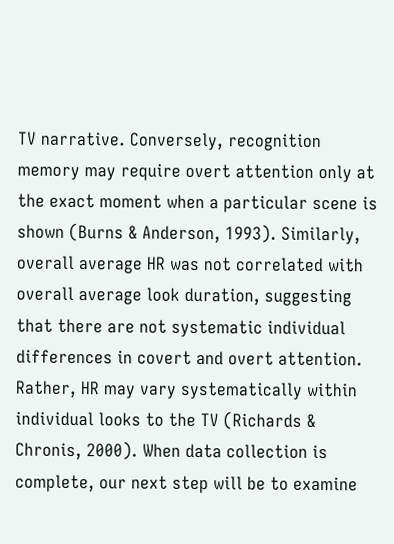TV narrative. Conversely, recognition memory may require overt attention only at the exact moment when a particular scene is shown (Burns & Anderson, 1993). Similarly, overall average HR was not correlated with overall average look duration, suggesting that there are not systematic individual differences in covert and overt attention. Rather, HR may vary systematically within individual looks to the TV (Richards & Chronis, 2000). When data collection is complete, our next step will be to examine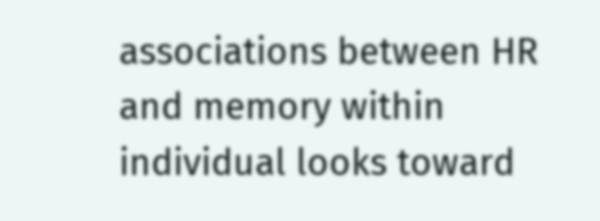associations between HR and memory within individual looks toward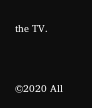the TV.


©2020 All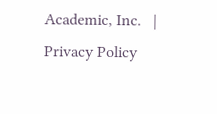Academic, Inc.   |   Privacy Policy